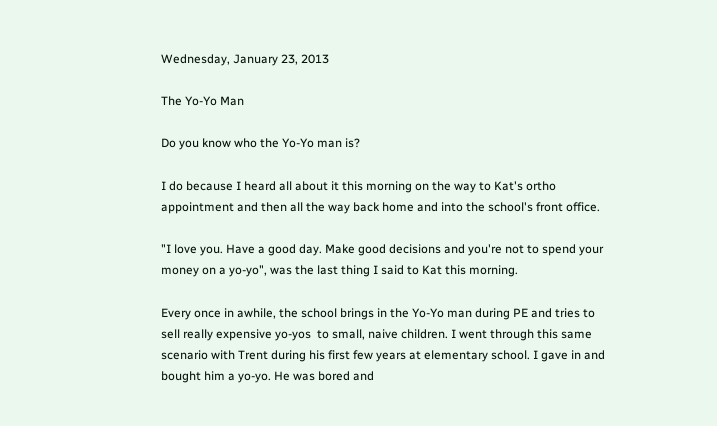Wednesday, January 23, 2013

The Yo-Yo Man

Do you know who the Yo-Yo man is?

I do because I heard all about it this morning on the way to Kat's ortho appointment and then all the way back home and into the school's front office.

"I love you. Have a good day. Make good decisions and you're not to spend your money on a yo-yo", was the last thing I said to Kat this morning.

Every once in awhile, the school brings in the Yo-Yo man during PE and tries to sell really expensive yo-yos  to small, naive children. I went through this same scenario with Trent during his first few years at elementary school. I gave in and bought him a yo-yo. He was bored and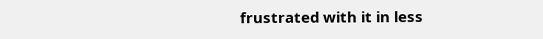frustrated with it in less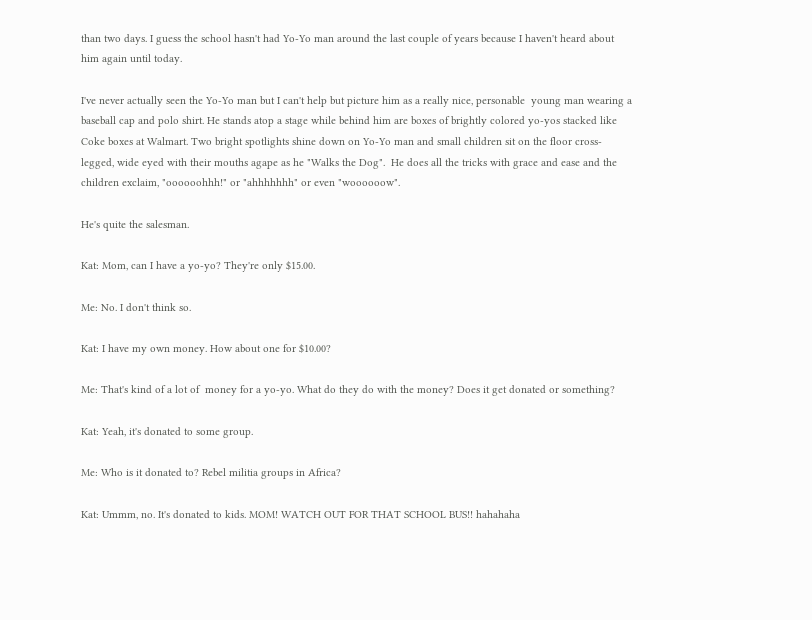than two days. I guess the school hasn't had Yo-Yo man around the last couple of years because I haven't heard about him again until today.

I've never actually seen the Yo-Yo man but I can't help but picture him as a really nice, personable  young man wearing a baseball cap and polo shirt. He stands atop a stage while behind him are boxes of brightly colored yo-yos stacked like Coke boxes at Walmart. Two bright spotlights shine down on Yo-Yo man and small children sit on the floor cross-legged, wide eyed with their mouths agape as he "Walks the Dog".  He does all the tricks with grace and ease and the children exclaim, "oooooohhh!" or "ahhhhhhh" or even "woooooow".

He's quite the salesman.

Kat: Mom, can I have a yo-yo? They're only $15.00.

Me: No. I don't think so.

Kat: I have my own money. How about one for $10.00?

Me: That's kind of a lot of  money for a yo-yo. What do they do with the money? Does it get donated or something?

Kat: Yeah, it's donated to some group.

Me: Who is it donated to? Rebel militia groups in Africa?

Kat: Ummm, no. It's donated to kids. MOM! WATCH OUT FOR THAT SCHOOL BUS!! hahahaha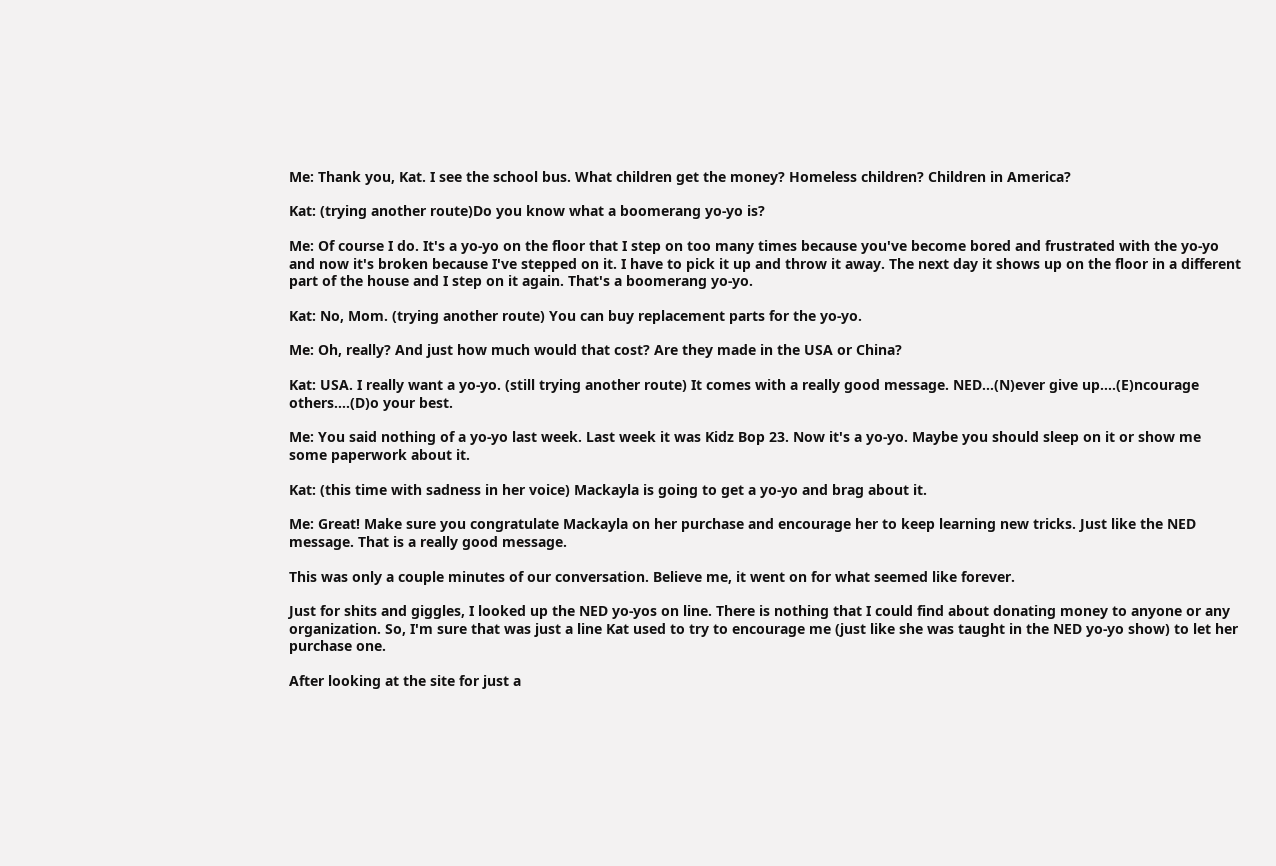Me: Thank you, Kat. I see the school bus. What children get the money? Homeless children? Children in America?

Kat: (trying another route)Do you know what a boomerang yo-yo is?

Me: Of course I do. It's a yo-yo on the floor that I step on too many times because you've become bored and frustrated with the yo-yo and now it's broken because I've stepped on it. I have to pick it up and throw it away. The next day it shows up on the floor in a different part of the house and I step on it again. That's a boomerang yo-yo.

Kat: No, Mom. (trying another route) You can buy replacement parts for the yo-yo.

Me: Oh, really? And just how much would that cost? Are they made in the USA or China?

Kat: USA. I really want a yo-yo. (still trying another route) It comes with a really good message. NED...(N)ever give up....(E)ncourage others....(D)o your best.

Me: You said nothing of a yo-yo last week. Last week it was Kidz Bop 23. Now it's a yo-yo. Maybe you should sleep on it or show me some paperwork about it.

Kat: (this time with sadness in her voice) Mackayla is going to get a yo-yo and brag about it.

Me: Great! Make sure you congratulate Mackayla on her purchase and encourage her to keep learning new tricks. Just like the NED message. That is a really good message.

This was only a couple minutes of our conversation. Believe me, it went on for what seemed like forever.

Just for shits and giggles, I looked up the NED yo-yos on line. There is nothing that I could find about donating money to anyone or any organization. So, I'm sure that was just a line Kat used to try to encourage me (just like she was taught in the NED yo-yo show) to let her purchase one.

After looking at the site for just a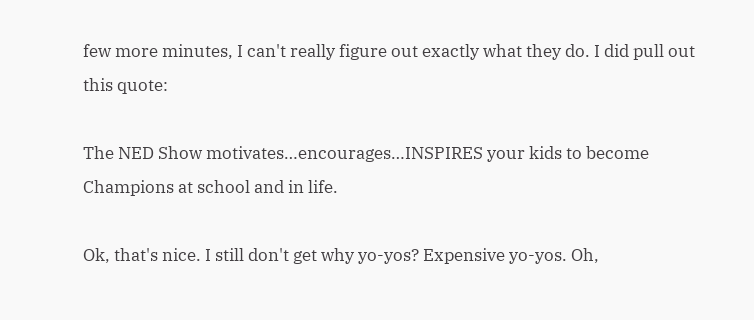few more minutes, I can't really figure out exactly what they do. I did pull out this quote:

The NED Show motivates…encourages…INSPIRES your kids to become Champions at school and in life.

Ok, that's nice. I still don't get why yo-yos? Expensive yo-yos. Oh,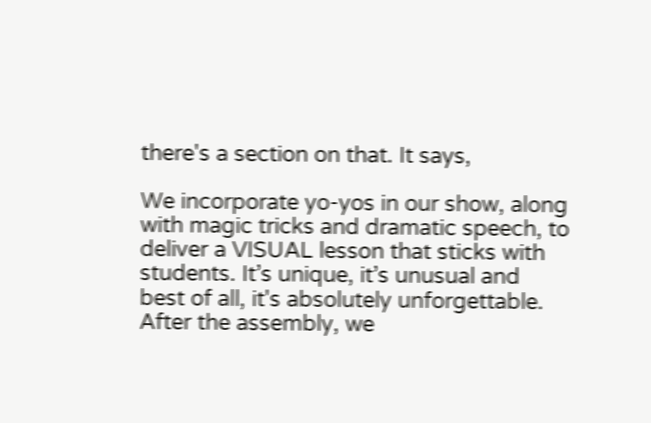there's a section on that. It says,

We incorporate yo-yos in our show, along with magic tricks and dramatic speech, to deliver a VISUAL lesson that sticks with students. It’s unique, it’s unusual and best of all, it's absolutely unforgettable. After the assembly, we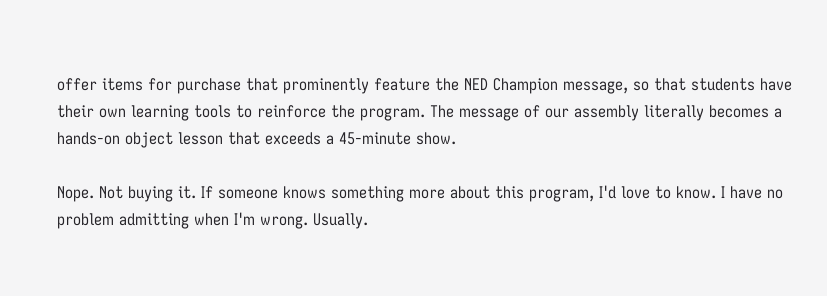offer items for purchase that prominently feature the NED Champion message, so that students have their own learning tools to reinforce the program. The message of our assembly literally becomes a hands-on object lesson that exceeds a 45-minute show.

Nope. Not buying it. If someone knows something more about this program, I'd love to know. I have no problem admitting when I'm wrong. Usually.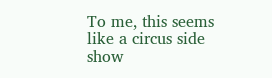To me, this seems like a circus side show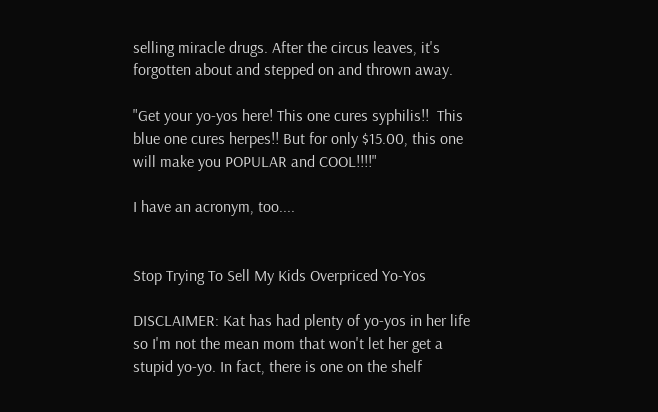selling miracle drugs. After the circus leaves, it's forgotten about and stepped on and thrown away.

"Get your yo-yos here! This one cures syphilis!!  This blue one cures herpes!! But for only $15.00, this one will make you POPULAR and COOL!!!!"

I have an acronym, too....


Stop Trying To Sell My Kids Overpriced Yo-Yos

DISCLAIMER: Kat has had plenty of yo-yos in her life so I'm not the mean mom that won't let her get a stupid yo-yo. In fact, there is one on the shelf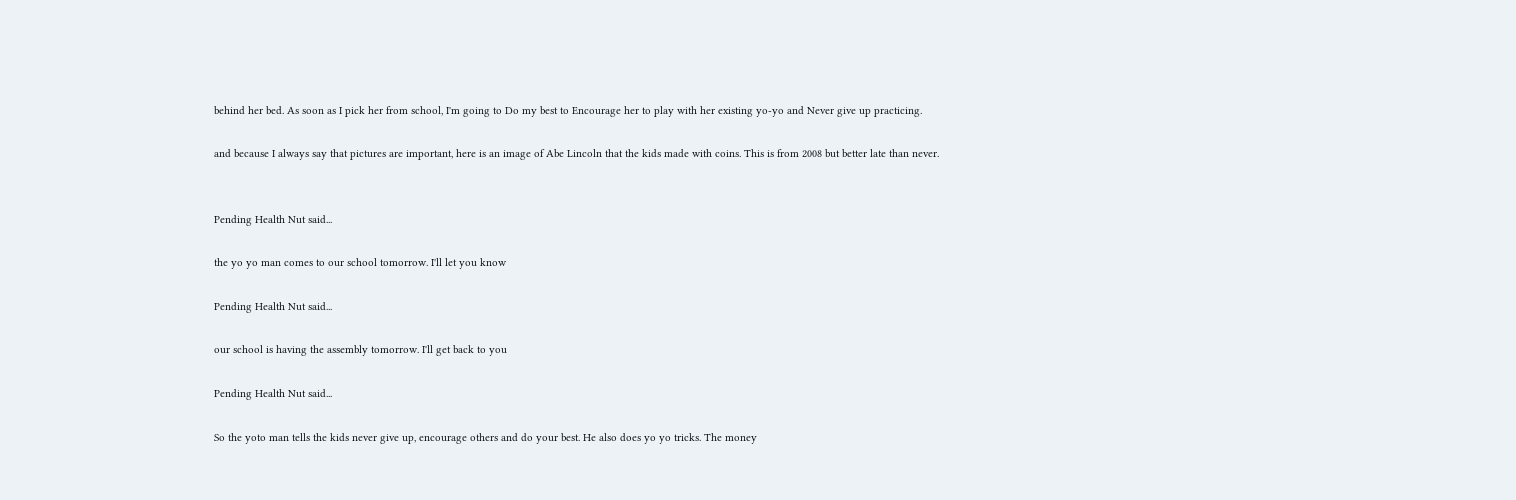behind her bed. As soon as I pick her from school, I'm going to Do my best to Encourage her to play with her existing yo-yo and Never give up practicing.

and because I always say that pictures are important, here is an image of Abe Lincoln that the kids made with coins. This is from 2008 but better late than never.


Pending Health Nut said...

the yo yo man comes to our school tomorrow. I'll let you know

Pending Health Nut said...

our school is having the assembly tomorrow. I'll get back to you

Pending Health Nut said...

So the yoto man tells the kids never give up, encourage others and do your best. He also does yo yo tricks. The money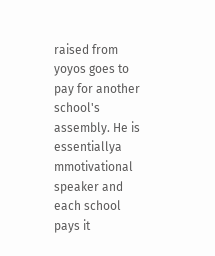raised from yoyos goes to pay for another school's assembly. He is essentiallya mmotivational speaker and each school pays it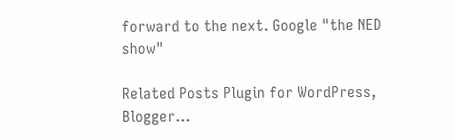forward to the next. Google "the NED show"

Related Posts Plugin for WordPress, Blogger...